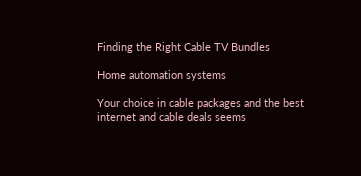Finding the Right Cable TV Bundles

Home automation systems

Your choice in cable packages and the best internet and cable deals seems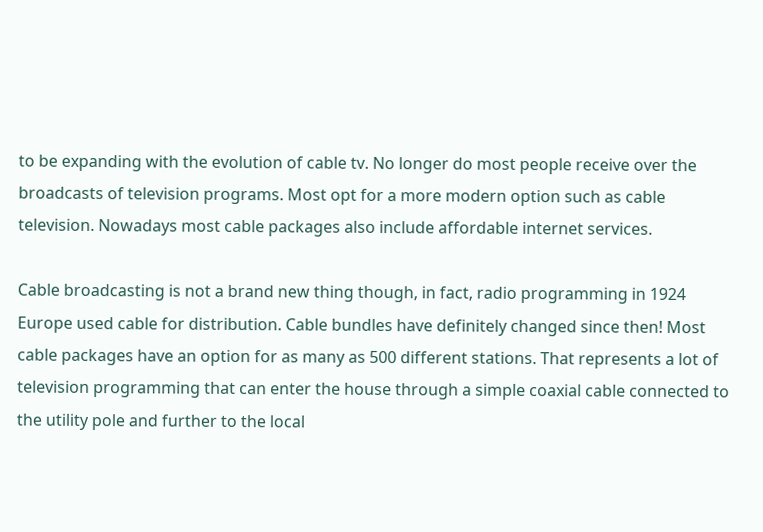to be expanding with the evolution of cable tv. No longer do most people receive over the broadcasts of television programs. Most opt for a more modern option such as cable television. Nowadays most cable packages also include affordable internet services.

Cable broadcasting is not a brand new thing though, in fact, radio programming in 1924 Europe used cable for distribution. Cable bundles have definitely changed since then! Most cable packages have an option for as many as 500 different stations. That represents a lot of television programming that can enter the house through a simple coaxial cable connected to the utility pole and further to the local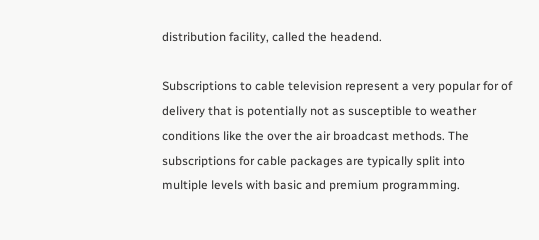distribution facility, called the headend.

Subscriptions to cable television represent a very popular for of delivery that is potentially not as susceptible to weather conditions like the over the air broadcast methods. The subscriptions for cable packages are typically split into multiple levels with basic and premium programming.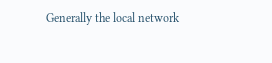Generally the local network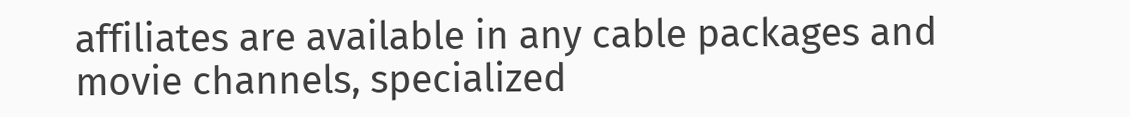affiliates are available in any cable packages and movie channels, specialized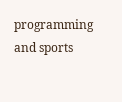programming and sports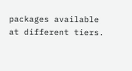packages available at different tiers.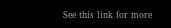See this link for more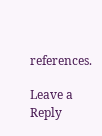references.

Leave a Reply